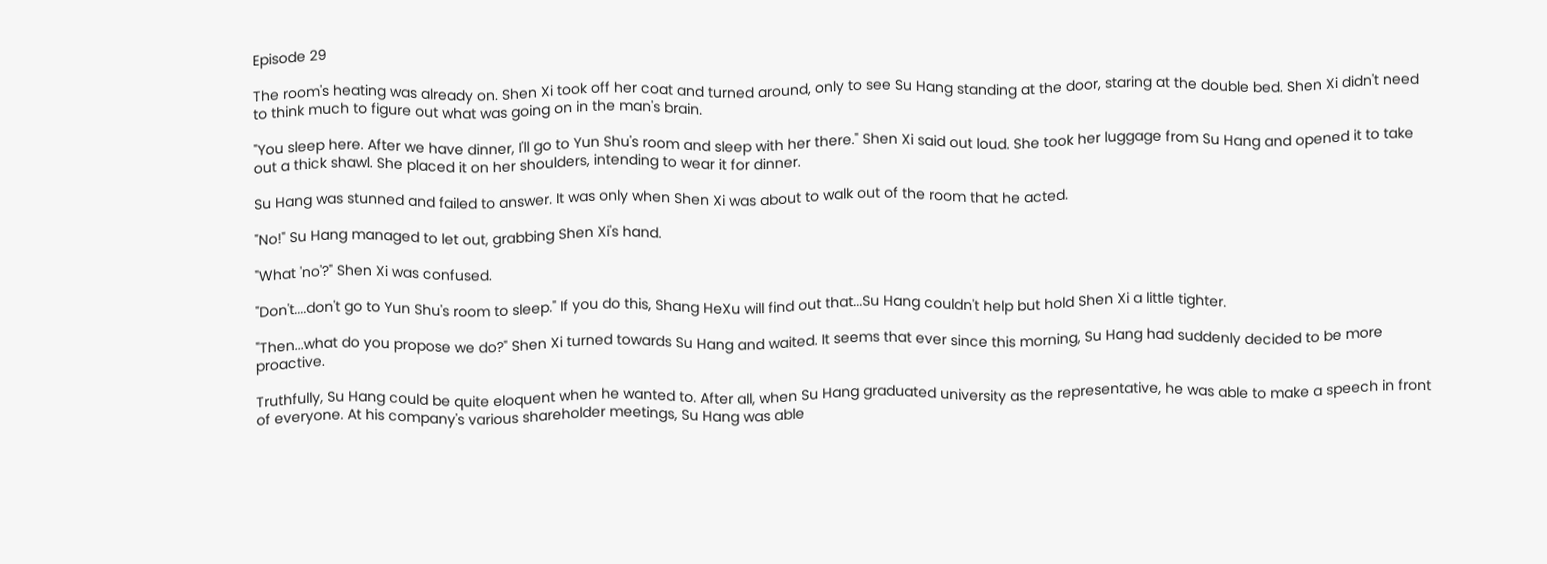Episode 29

The room's heating was already on. Shen Xi took off her coat and turned around, only to see Su Hang standing at the door, staring at the double bed. Shen Xi didn't need to think much to figure out what was going on in the man's brain.

"You sleep here. After we have dinner, I'll go to Yun Shu's room and sleep with her there." Shen Xi said out loud. She took her luggage from Su Hang and opened it to take out a thick shawl. She placed it on her shoulders, intending to wear it for dinner.

Su Hang was stunned and failed to answer. It was only when Shen Xi was about to walk out of the room that he acted.

"No!" Su Hang managed to let out, grabbing Shen Xi's hand.

"What 'no'?" Shen Xi was confused.

"Don't....don't go to Yun Shu's room to sleep." If you do this, Shang HeXu will find out that...Su Hang couldn't help but hold Shen Xi a little tighter.

"Then...what do you propose we do?" Shen Xi turned towards Su Hang and waited. It seems that ever since this morning, Su Hang had suddenly decided to be more proactive.

Truthfully, Su Hang could be quite eloquent when he wanted to. After all, when Su Hang graduated university as the representative, he was able to make a speech in front of everyone. At his company's various shareholder meetings, Su Hang was able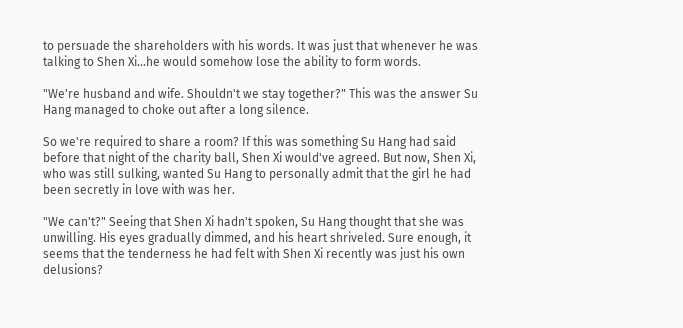to persuade the shareholders with his words. It was just that whenever he was talking to Shen Xi...he would somehow lose the ability to form words.

"We're husband and wife. Shouldn't we stay together?" This was the answer Su Hang managed to choke out after a long silence.

So we're required to share a room? If this was something Su Hang had said before that night of the charity ball, Shen Xi would've agreed. But now, Shen Xi, who was still sulking, wanted Su Hang to personally admit that the girl he had been secretly in love with was her.

"We can't?" Seeing that Shen Xi hadn't spoken, Su Hang thought that she was unwilling. His eyes gradually dimmed, and his heart shriveled. Sure enough, it seems that the tenderness he had felt with Shen Xi recently was just his own delusions?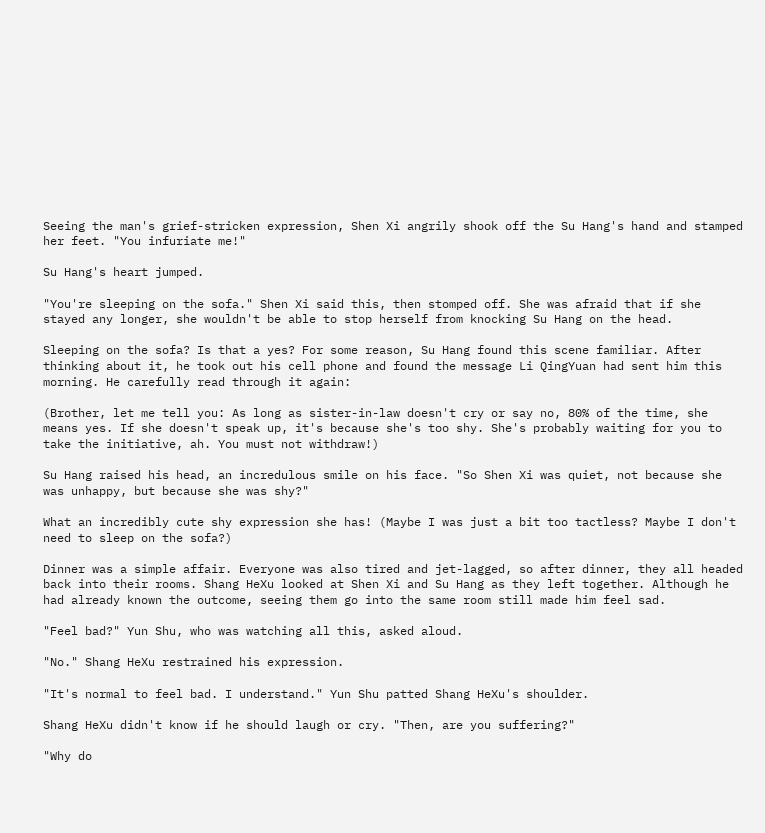Seeing the man's grief-stricken expression, Shen Xi angrily shook off the Su Hang's hand and stamped her feet. "You infuriate me!"

Su Hang's heart jumped.

"You're sleeping on the sofa." Shen Xi said this, then stomped off. She was afraid that if she stayed any longer, she wouldn't be able to stop herself from knocking Su Hang on the head.

Sleeping on the sofa? Is that a yes? For some reason, Su Hang found this scene familiar. After thinking about it, he took out his cell phone and found the message Li QingYuan had sent him this morning. He carefully read through it again:

(Brother, let me tell you: As long as sister-in-law doesn't cry or say no, 80% of the time, she means yes. If she doesn't speak up, it's because she's too shy. She's probably waiting for you to take the initiative, ah. You must not withdraw!)

Su Hang raised his head, an incredulous smile on his face. "So Shen Xi was quiet, not because she was unhappy, but because she was shy?"

What an incredibly cute shy expression she has! (Maybe I was just a bit too tactless? Maybe I don't need to sleep on the sofa?)

Dinner was a simple affair. Everyone was also tired and jet-lagged, so after dinner, they all headed back into their rooms. Shang HeXu looked at Shen Xi and Su Hang as they left together. Although he had already known the outcome, seeing them go into the same room still made him feel sad.

"Feel bad?" Yun Shu, who was watching all this, asked aloud.

"No." Shang HeXu restrained his expression.

"It's normal to feel bad. I understand." Yun Shu patted Shang HeXu's shoulder.

Shang HeXu didn't know if he should laugh or cry. "Then, are you suffering?"

"Why do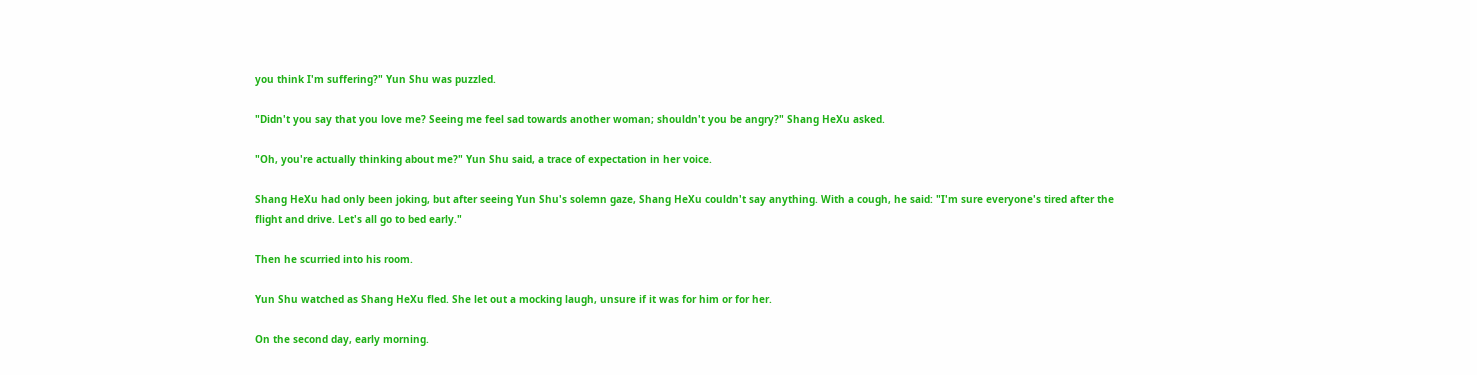you think I'm suffering?" Yun Shu was puzzled.

"Didn't you say that you love me? Seeing me feel sad towards another woman; shouldn't you be angry?" Shang HeXu asked.

"Oh, you're actually thinking about me?" Yun Shu said, a trace of expectation in her voice.

Shang HeXu had only been joking, but after seeing Yun Shu's solemn gaze, Shang HeXu couldn't say anything. With a cough, he said: "I'm sure everyone's tired after the flight and drive. Let's all go to bed early."

Then he scurried into his room.

Yun Shu watched as Shang HeXu fled. She let out a mocking laugh, unsure if it was for him or for her.

On the second day, early morning.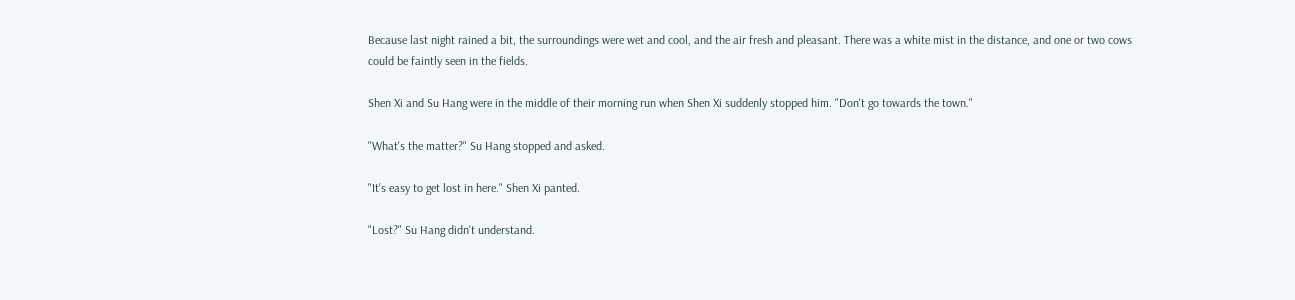Because last night rained a bit, the surroundings were wet and cool, and the air fresh and pleasant. There was a white mist in the distance, and one or two cows could be faintly seen in the fields.

Shen Xi and Su Hang were in the middle of their morning run when Shen Xi suddenly stopped him. "Don't go towards the town."

"What's the matter?" Su Hang stopped and asked.

"It's easy to get lost in here." Shen Xi panted.

"Lost?" Su Hang didn't understand.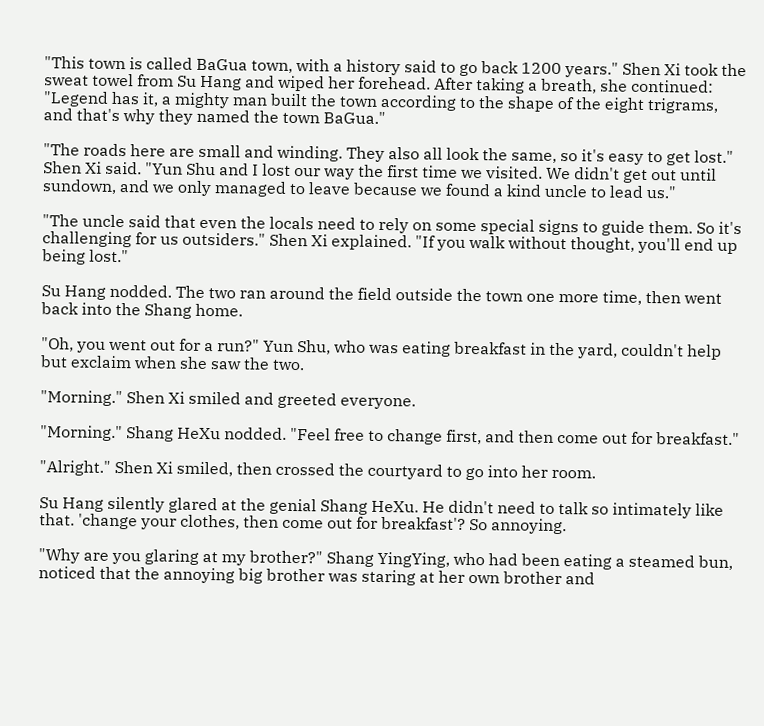"This town is called BaGua town, with a history said to go back 1200 years." Shen Xi took the sweat towel from Su Hang and wiped her forehead. After taking a breath, she continued: "Legend has it, a mighty man built the town according to the shape of the eight trigrams, and that's why they named the town BaGua."

"The roads here are small and winding. They also all look the same, so it's easy to get lost." Shen Xi said. "Yun Shu and I lost our way the first time we visited. We didn't get out until sundown, and we only managed to leave because we found a kind uncle to lead us."

"The uncle said that even the locals need to rely on some special signs to guide them. So it's challenging for us outsiders." Shen Xi explained. "If you walk without thought, you'll end up being lost."

Su Hang nodded. The two ran around the field outside the town one more time, then went back into the Shang home.

"Oh, you went out for a run?" Yun Shu, who was eating breakfast in the yard, couldn't help but exclaim when she saw the two.

"Morning." Shen Xi smiled and greeted everyone.

"Morning." Shang HeXu nodded. "Feel free to change first, and then come out for breakfast."

"Alright." Shen Xi smiled, then crossed the courtyard to go into her room.

Su Hang silently glared at the genial Shang HeXu. He didn't need to talk so intimately like that. 'change your clothes, then come out for breakfast'? So annoying.

"Why are you glaring at my brother?" Shang YingYing, who had been eating a steamed bun, noticed that the annoying big brother was staring at her own brother and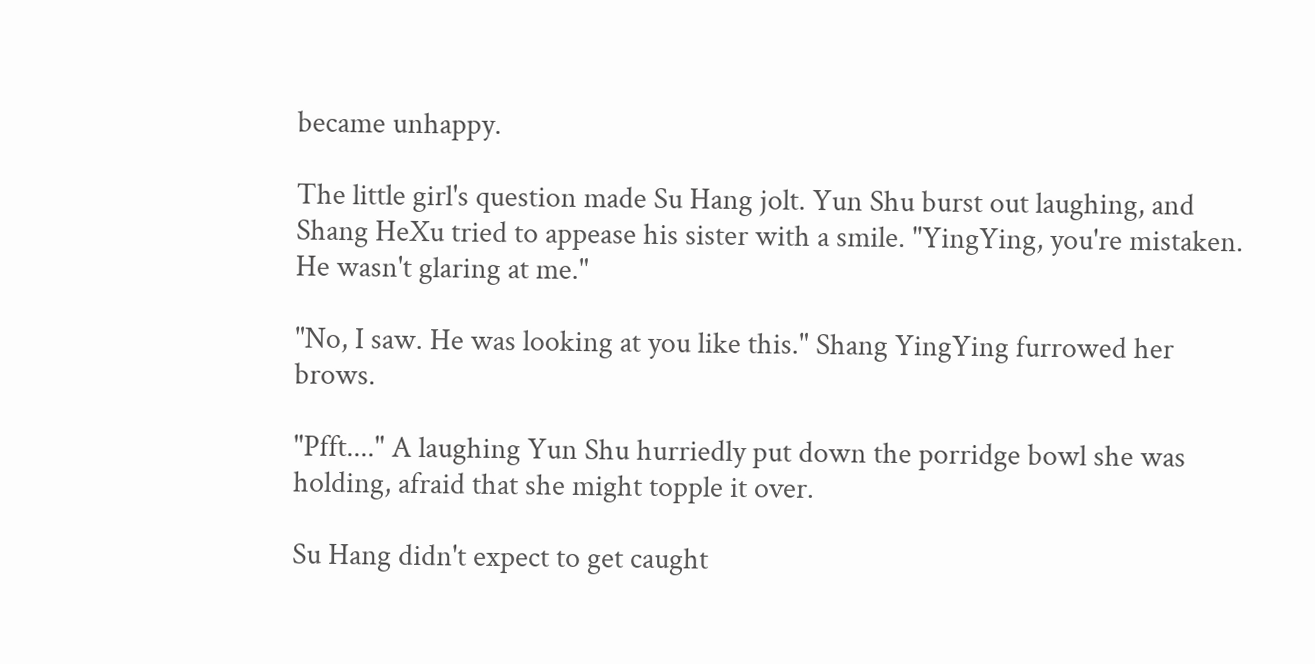became unhappy.

The little girl's question made Su Hang jolt. Yun Shu burst out laughing, and Shang HeXu tried to appease his sister with a smile. "YingYing, you're mistaken. He wasn't glaring at me."

"No, I saw. He was looking at you like this." Shang YingYing furrowed her brows.

"Pfft...." A laughing Yun Shu hurriedly put down the porridge bowl she was holding, afraid that she might topple it over.

Su Hang didn't expect to get caught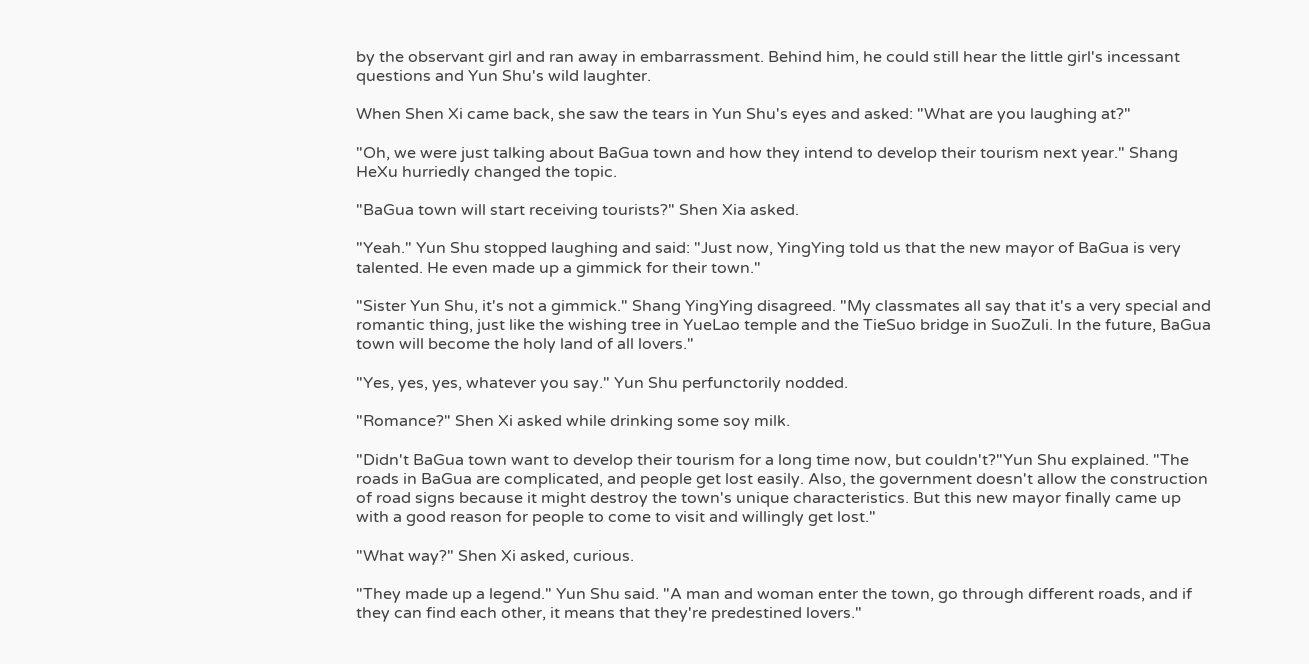by the observant girl and ran away in embarrassment. Behind him, he could still hear the little girl's incessant questions and Yun Shu's wild laughter.

When Shen Xi came back, she saw the tears in Yun Shu's eyes and asked: "What are you laughing at?"

"Oh, we were just talking about BaGua town and how they intend to develop their tourism next year." Shang HeXu hurriedly changed the topic.

"BaGua town will start receiving tourists?" Shen Xia asked.

"Yeah." Yun Shu stopped laughing and said: "Just now, YingYing told us that the new mayor of BaGua is very talented. He even made up a gimmick for their town."

"Sister Yun Shu, it's not a gimmick." Shang YingYing disagreed. "My classmates all say that it's a very special and romantic thing, just like the wishing tree in YueLao temple and the TieSuo bridge in SuoZuli. In the future, BaGua town will become the holy land of all lovers."

"Yes, yes, yes, whatever you say." Yun Shu perfunctorily nodded.

"Romance?" Shen Xi asked while drinking some soy milk.

"Didn't BaGua town want to develop their tourism for a long time now, but couldn't?"Yun Shu explained. "The roads in BaGua are complicated, and people get lost easily. Also, the government doesn't allow the construction of road signs because it might destroy the town's unique characteristics. But this new mayor finally came up with a good reason for people to come to visit and willingly get lost."

"What way?" Shen Xi asked, curious.

"They made up a legend." Yun Shu said. "A man and woman enter the town, go through different roads, and if they can find each other, it means that they're predestined lovers."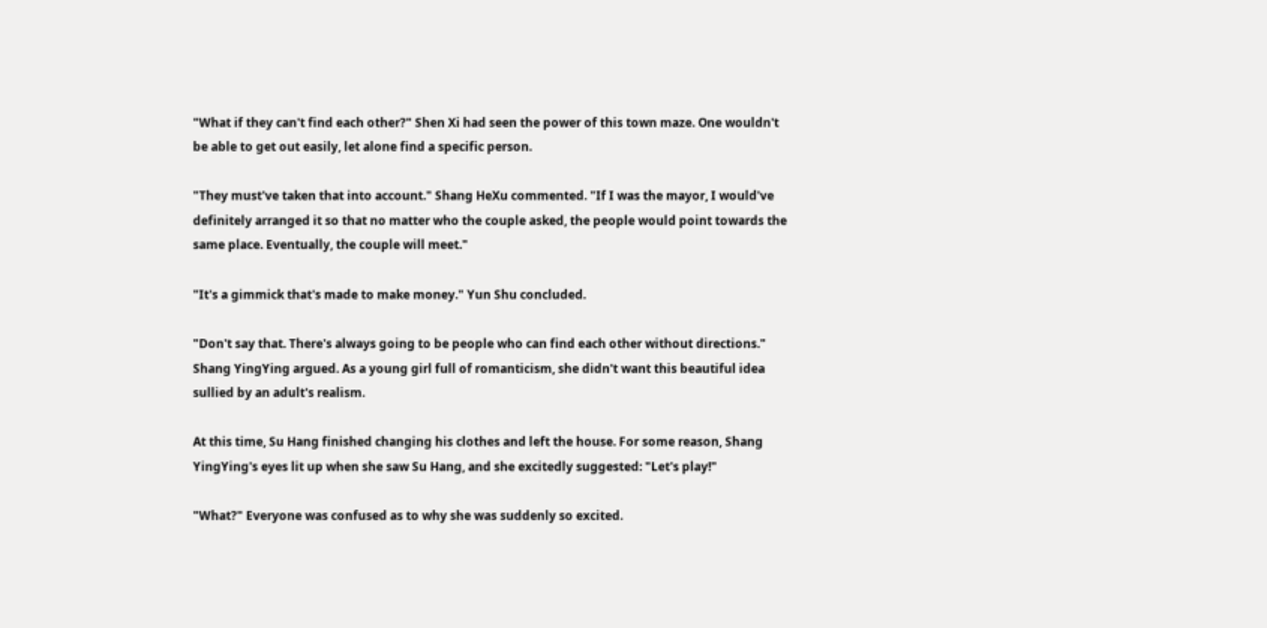"What if they can't find each other?" Shen Xi had seen the power of this town maze. One wouldn't be able to get out easily, let alone find a specific person.

"They must've taken that into account." Shang HeXu commented. "If I was the mayor, I would've definitely arranged it so that no matter who the couple asked, the people would point towards the same place. Eventually, the couple will meet."

"It's a gimmick that's made to make money." Yun Shu concluded.

"Don't say that. There's always going to be people who can find each other without directions." Shang YingYing argued. As a young girl full of romanticism, she didn't want this beautiful idea sullied by an adult's realism.

At this time, Su Hang finished changing his clothes and left the house. For some reason, Shang YingYing's eyes lit up when she saw Su Hang, and she excitedly suggested: "Let's play!"

"What?" Everyone was confused as to why she was suddenly so excited.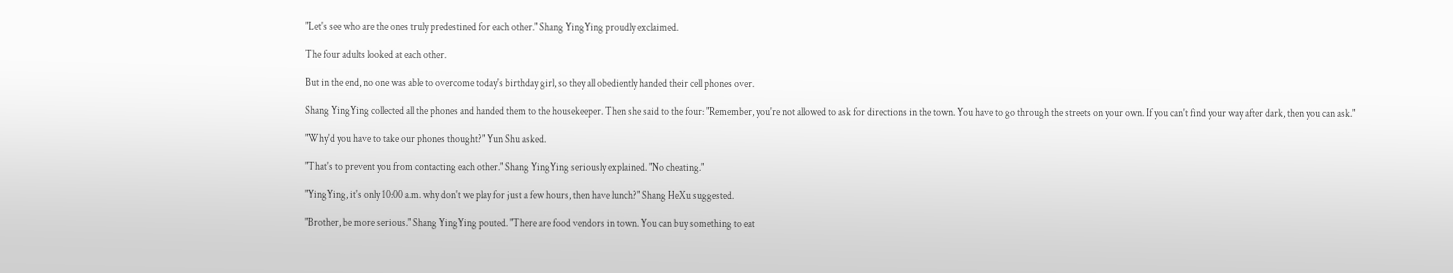"Let's see who are the ones truly predestined for each other." Shang YingYing proudly exclaimed.

The four adults looked at each other.

But in the end, no one was able to overcome today's birthday girl, so they all obediently handed their cell phones over.

Shang YingYing collected all the phones and handed them to the housekeeper. Then she said to the four: "Remember, you're not allowed to ask for directions in the town. You have to go through the streets on your own. If you can't find your way after dark, then you can ask."

"Why'd you have to take our phones thought?" Yun Shu asked.

"That's to prevent you from contacting each other." Shang YingYing seriously explained. "No cheating."

"YingYing, it's only 10:00 a.m. why don't we play for just a few hours, then have lunch?" Shang HeXu suggested.

"Brother, be more serious." Shang YingYing pouted. "There are food vendors in town. You can buy something to eat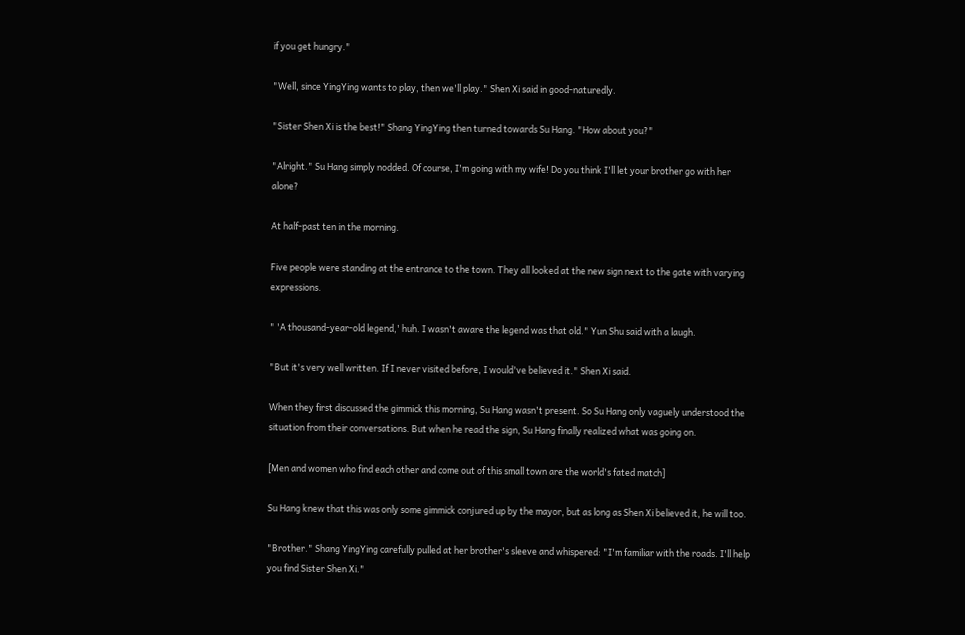if you get hungry."

"Well, since YingYing wants to play, then we'll play." Shen Xi said in good-naturedly.

"Sister Shen Xi is the best!" Shang YingYing then turned towards Su Hang. "How about you?"

"Alright." Su Hang simply nodded. Of course, I'm going with my wife! Do you think I'll let your brother go with her alone?

At half-past ten in the morning.

Five people were standing at the entrance to the town. They all looked at the new sign next to the gate with varying expressions.

" 'A thousand-year-old legend,' huh. I wasn't aware the legend was that old." Yun Shu said with a laugh.

"But it's very well written. If I never visited before, I would've believed it." Shen Xi said.

When they first discussed the gimmick this morning, Su Hang wasn't present. So Su Hang only vaguely understood the situation from their conversations. But when he read the sign, Su Hang finally realized what was going on.

[Men and women who find each other and come out of this small town are the world's fated match]

Su Hang knew that this was only some gimmick conjured up by the mayor, but as long as Shen Xi believed it, he will too.

"Brother." Shang YingYing carefully pulled at her brother's sleeve and whispered: "I'm familiar with the roads. I'll help you find Sister Shen Xi."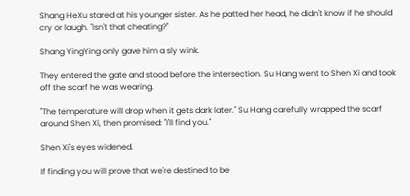Shang HeXu stared at his younger sister. As he patted her head, he didn't know if he should cry or laugh. "Isn't that cheating?"

Shang YingYing only gave him a sly wink.

They entered the gate and stood before the intersection. Su Hang went to Shen Xi and took off the scarf he was wearing.

"The temperature will drop when it gets dark later." Su Hang carefully wrapped the scarf around Shen Xi, then promised: "I'll find you."

Shen Xi's eyes widened.

If finding you will prove that we're destined to be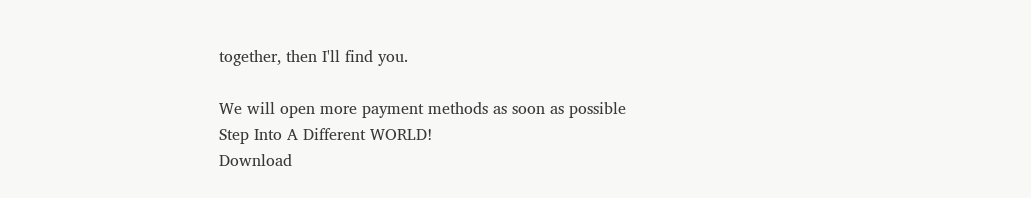together, then I'll find you.

We will open more payment methods as soon as possible
Step Into A Different WORLD!
Download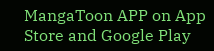MangaToon APP on App Store and Google Play